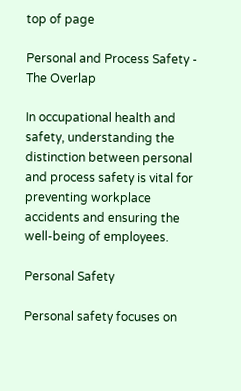top of page

Personal and Process Safety - The Overlap

In occupational health and safety, understanding the distinction between personal and process safety is vital for preventing workplace accidents and ensuring the well-being of employees.

Personal Safety

Personal safety focuses on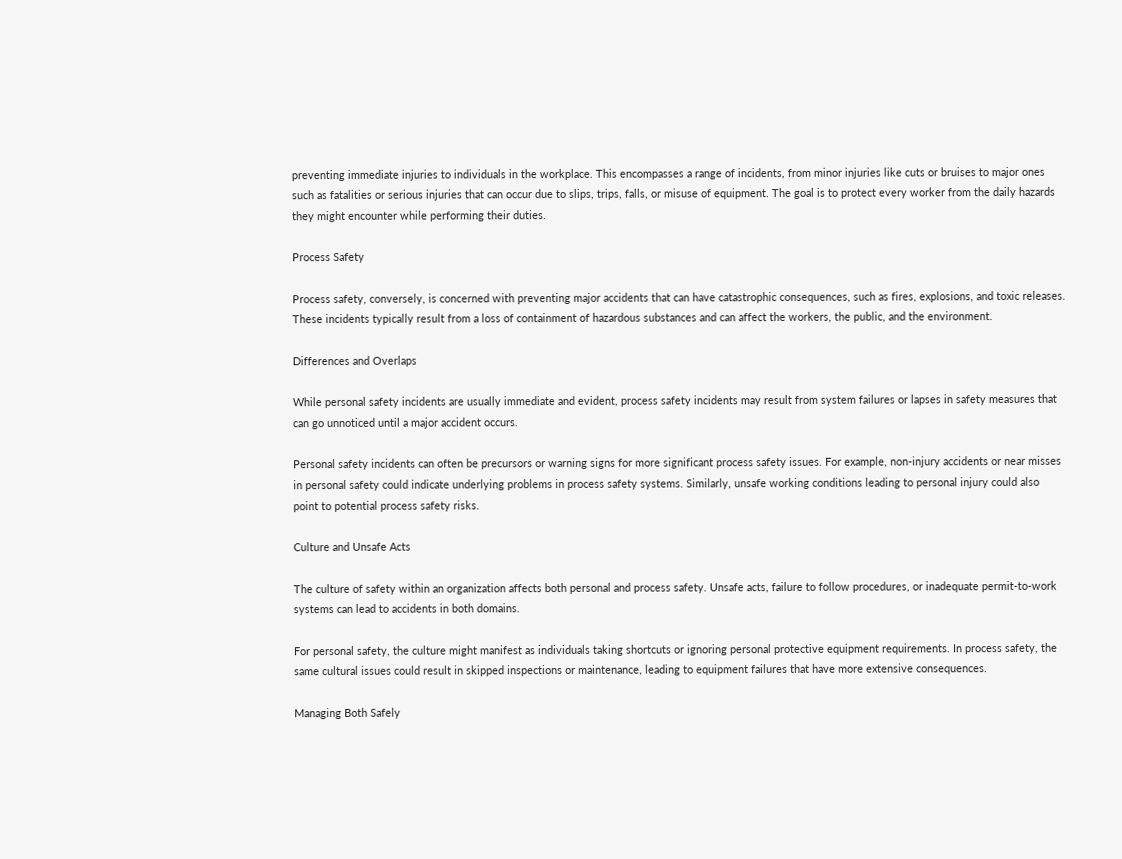preventing immediate injuries to individuals in the workplace. This encompasses a range of incidents, from minor injuries like cuts or bruises to major ones such as fatalities or serious injuries that can occur due to slips, trips, falls, or misuse of equipment. The goal is to protect every worker from the daily hazards they might encounter while performing their duties.

Process Safety

Process safety, conversely, is concerned with preventing major accidents that can have catastrophic consequences, such as fires, explosions, and toxic releases. These incidents typically result from a loss of containment of hazardous substances and can affect the workers, the public, and the environment.

Differences and Overlaps

While personal safety incidents are usually immediate and evident, process safety incidents may result from system failures or lapses in safety measures that can go unnoticed until a major accident occurs.

Personal safety incidents can often be precursors or warning signs for more significant process safety issues. For example, non-injury accidents or near misses in personal safety could indicate underlying problems in process safety systems. Similarly, unsafe working conditions leading to personal injury could also point to potential process safety risks.

Culture and Unsafe Acts

The culture of safety within an organization affects both personal and process safety. Unsafe acts, failure to follow procedures, or inadequate permit-to-work systems can lead to accidents in both domains.

For personal safety, the culture might manifest as individuals taking shortcuts or ignoring personal protective equipment requirements. In process safety, the same cultural issues could result in skipped inspections or maintenance, leading to equipment failures that have more extensive consequences.

Managing Both Safely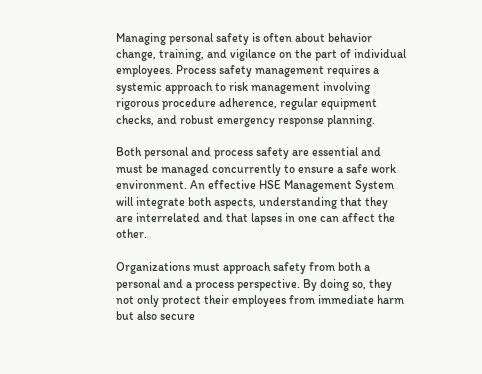Managing personal safety is often about behavior change, training, and vigilance on the part of individual employees. Process safety management requires a systemic approach to risk management involving rigorous procedure adherence, regular equipment checks, and robust emergency response planning.

Both personal and process safety are essential and must be managed concurrently to ensure a safe work environment. An effective HSE Management System will integrate both aspects, understanding that they are interrelated and that lapses in one can affect the other.

Organizations must approach safety from both a personal and a process perspective. By doing so, they not only protect their employees from immediate harm but also secure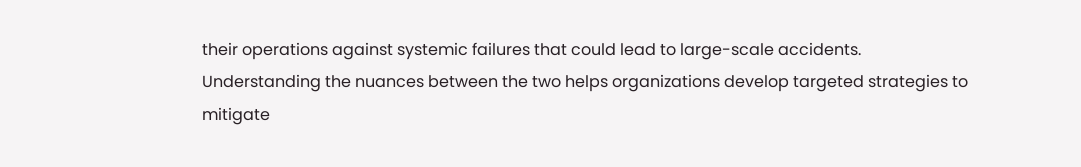their operations against systemic failures that could lead to large-scale accidents. Understanding the nuances between the two helps organizations develop targeted strategies to mitigate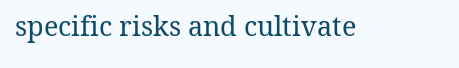specific risks and cultivate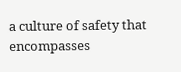a culture of safety that encompasses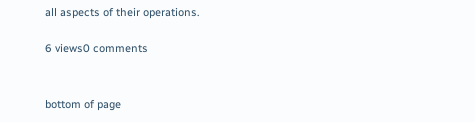all aspects of their operations.

6 views0 comments


bottom of page